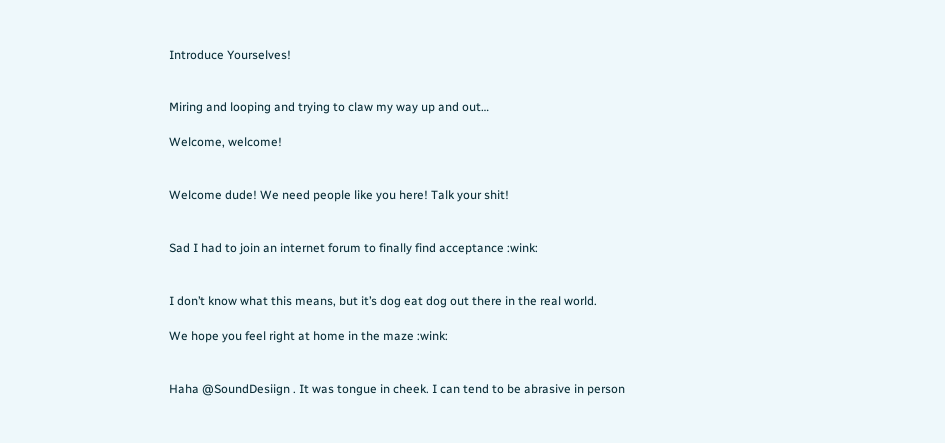Introduce Yourselves!


Miring and looping and trying to claw my way up and out…

Welcome, welcome!


Welcome dude! We need people like you here! Talk your shit!


Sad I had to join an internet forum to finally find acceptance :wink:


I don’t know what this means, but it’s dog eat dog out there in the real world.

We hope you feel right at home in the maze :wink:


Haha @SoundDesiign . It was tongue in cheek. I can tend to be abrasive in person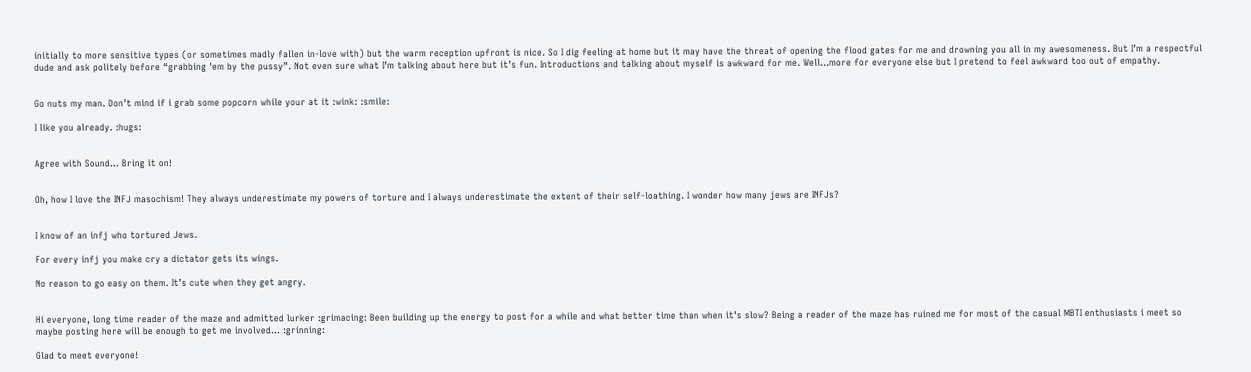initially to more sensitive types (or sometimes madly fallen in-love with) but the warm reception upfront is nice. So I dig feeling at home but it may have the threat of opening the flood gates for me and drowning you all in my awesomeness. But I’m a respectful dude and ask politely before “grabbing 'em by the pussy”. Not even sure what I’m talking about here but it’s fun. Introductions and talking about myself is awkward for me. Well…more for everyone else but I pretend to feel awkward too out of empathy.


Go nuts my man. Don’t mind if i grab some popcorn while your at it :wink: :smile:

I like you already. :hugs:


Agree with Sound… Bring it on!


Oh, how I love the INFJ masochism! They always underestimate my powers of torture and I always underestimate the extent of their self-loathing. I wonder how many jews are INFJs?


I know of an infj who tortured Jews.

For every infj you make cry a dictator gets its wings.

No reason to go easy on them. It’s cute when they get angry.


Hi everyone, long time reader of the maze and admitted lurker :grimacing: Been building up the energy to post for a while and what better time than when it’s slow? Being a reader of the maze has ruined me for most of the casual MBTI enthusiasts i meet so maybe posting here will be enough to get me involved… :grinning:

Glad to meet everyone!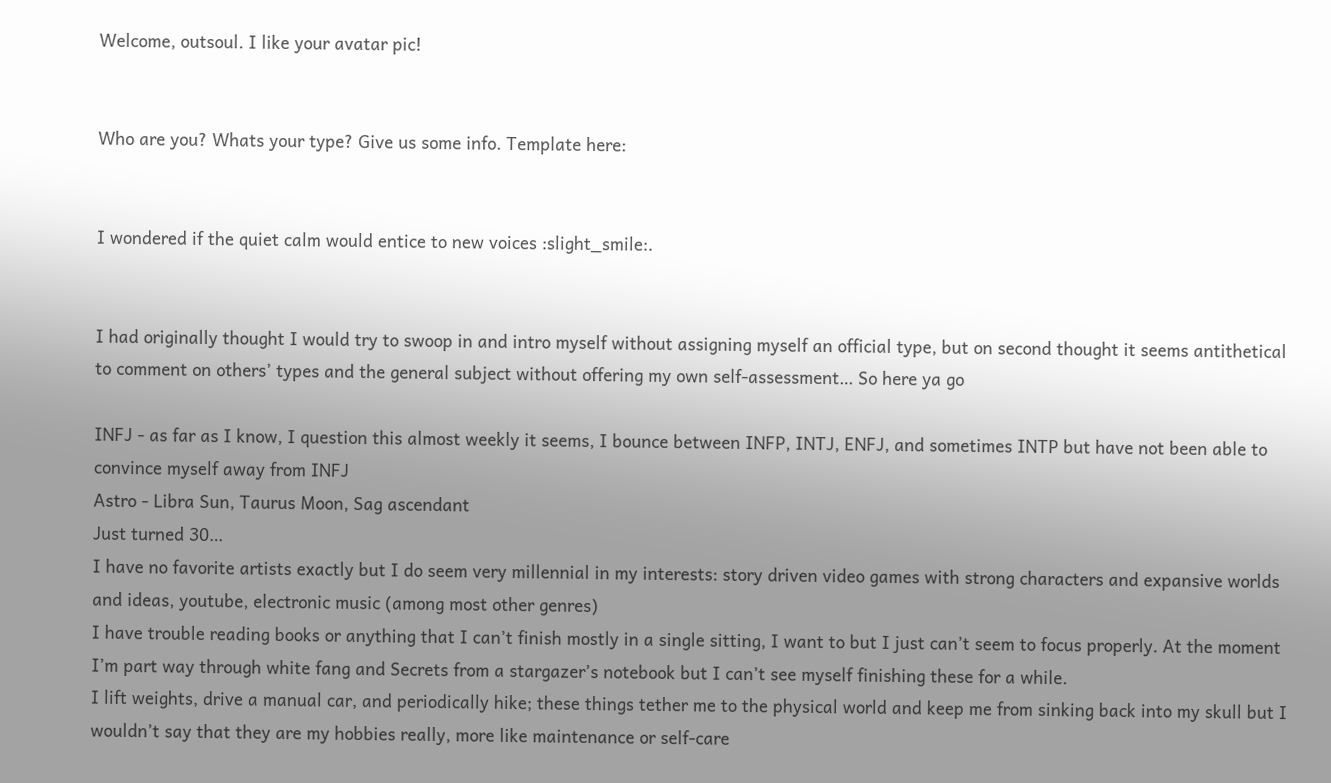Welcome, outsoul. I like your avatar pic!


Who are you? Whats your type? Give us some info. Template here:


I wondered if the quiet calm would entice to new voices :slight_smile:.


I had originally thought I would try to swoop in and intro myself without assigning myself an official type, but on second thought it seems antithetical to comment on others’ types and the general subject without offering my own self-assessment… So here ya go

INFJ - as far as I know, I question this almost weekly it seems, I bounce between INFP, INTJ, ENFJ, and sometimes INTP but have not been able to convince myself away from INFJ
Astro - Libra Sun, Taurus Moon, Sag ascendant
Just turned 30…
I have no favorite artists exactly but I do seem very millennial in my interests: story driven video games with strong characters and expansive worlds and ideas, youtube, electronic music (among most other genres)
I have trouble reading books or anything that I can’t finish mostly in a single sitting, I want to but I just can’t seem to focus properly. At the moment I’m part way through white fang and Secrets from a stargazer’s notebook but I can’t see myself finishing these for a while.
I lift weights, drive a manual car, and periodically hike; these things tether me to the physical world and keep me from sinking back into my skull but I wouldn’t say that they are my hobbies really, more like maintenance or self-care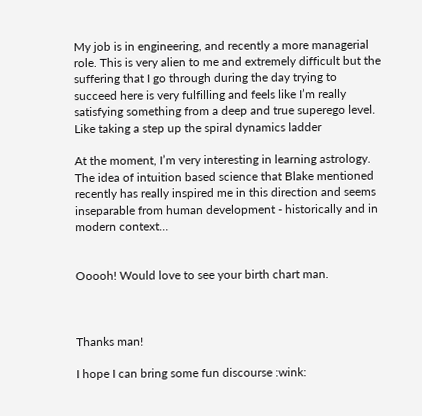My job is in engineering, and recently a more managerial role. This is very alien to me and extremely difficult but the suffering that I go through during the day trying to succeed here is very fulfilling and feels like I’m really satisfying something from a deep and true superego level. Like taking a step up the spiral dynamics ladder

At the moment, I’m very interesting in learning astrology. The idea of intuition based science that Blake mentioned recently has really inspired me in this direction and seems inseparable from human development - historically and in modern context…


Ooooh! Would love to see your birth chart man.



Thanks man!

I hope I can bring some fun discourse :wink: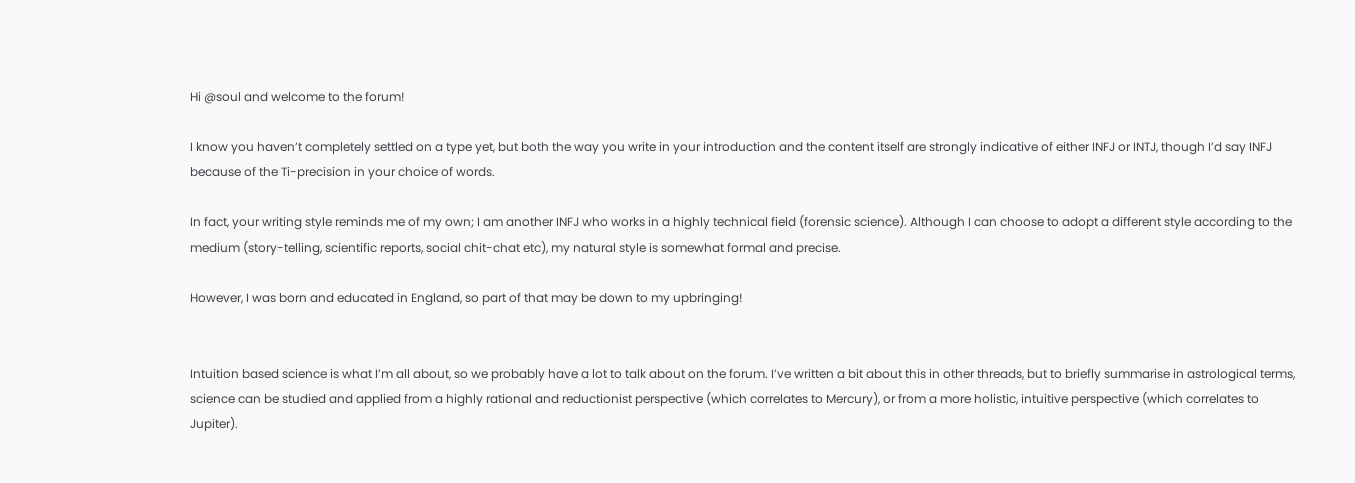Hi @soul and welcome to the forum!

I know you haven’t completely settled on a type yet, but both the way you write in your introduction and the content itself are strongly indicative of either INFJ or INTJ, though I’d say INFJ because of the Ti-precision in your choice of words.

In fact, your writing style reminds me of my own; I am another INFJ who works in a highly technical field (forensic science). Although I can choose to adopt a different style according to the medium (story-telling, scientific reports, social chit-chat etc), my natural style is somewhat formal and precise.

However, I was born and educated in England, so part of that may be down to my upbringing!


Intuition based science is what I’m all about, so we probably have a lot to talk about on the forum. I’ve written a bit about this in other threads, but to briefly summarise in astrological terms, science can be studied and applied from a highly rational and reductionist perspective (which correlates to Mercury), or from a more holistic, intuitive perspective (which correlates to Jupiter).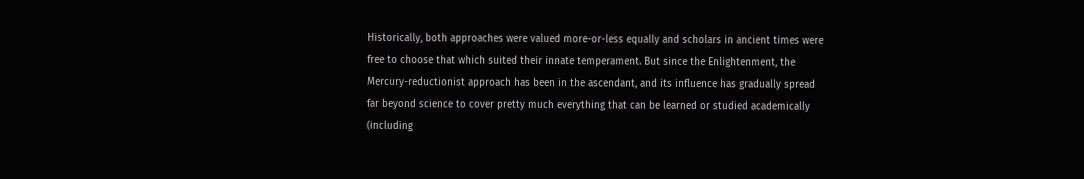Historically, both approaches were valued more-or-less equally and scholars in ancient times were free to choose that which suited their innate temperament. But since the Enlightenment, the Mercury-reductionist approach has been in the ascendant, and its influence has gradually spread far beyond science to cover pretty much everything that can be learned or studied academically (including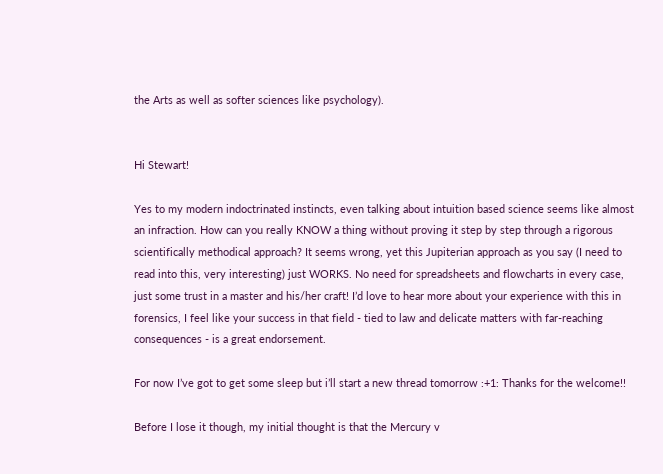the Arts as well as softer sciences like psychology).


Hi Stewart!

Yes to my modern indoctrinated instincts, even talking about intuition based science seems like almost an infraction. How can you really KNOW a thing without proving it step by step through a rigorous scientifically methodical approach? It seems wrong, yet this Jupiterian approach as you say (I need to read into this, very interesting) just WORKS. No need for spreadsheets and flowcharts in every case, just some trust in a master and his/her craft! I’d love to hear more about your experience with this in forensics, I feel like your success in that field - tied to law and delicate matters with far-reaching consequences - is a great endorsement.

For now I’ve got to get some sleep but i’ll start a new thread tomorrow :+1: Thanks for the welcome!!

Before I lose it though, my initial thought is that the Mercury v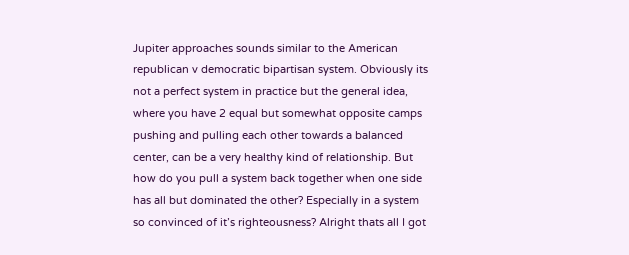Jupiter approaches sounds similar to the American republican v democratic bipartisan system. Obviously its not a perfect system in practice but the general idea, where you have 2 equal but somewhat opposite camps pushing and pulling each other towards a balanced center, can be a very healthy kind of relationship. But how do you pull a system back together when one side has all but dominated the other? Especially in a system so convinced of it’s righteousness? Alright thats all I got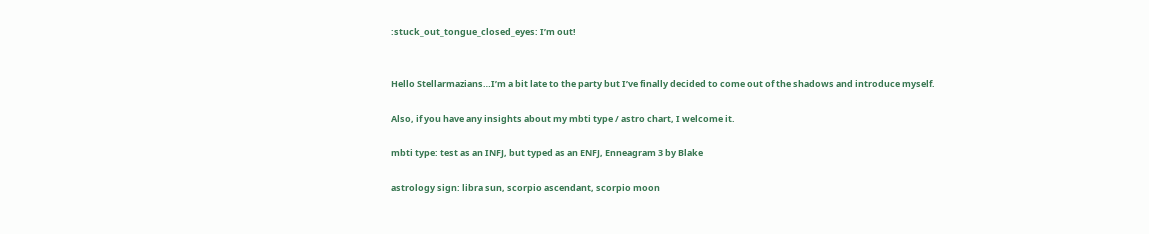:stuck_out_tongue_closed_eyes: I’m out!


Hello Stellarmazians…I’m a bit late to the party but I’ve finally decided to come out of the shadows and introduce myself.

Also, if you have any insights about my mbti type / astro chart, I welcome it.

mbti type: test as an INFJ, but typed as an ENFJ, Enneagram 3 by Blake

astrology sign: libra sun, scorpio ascendant, scorpio moon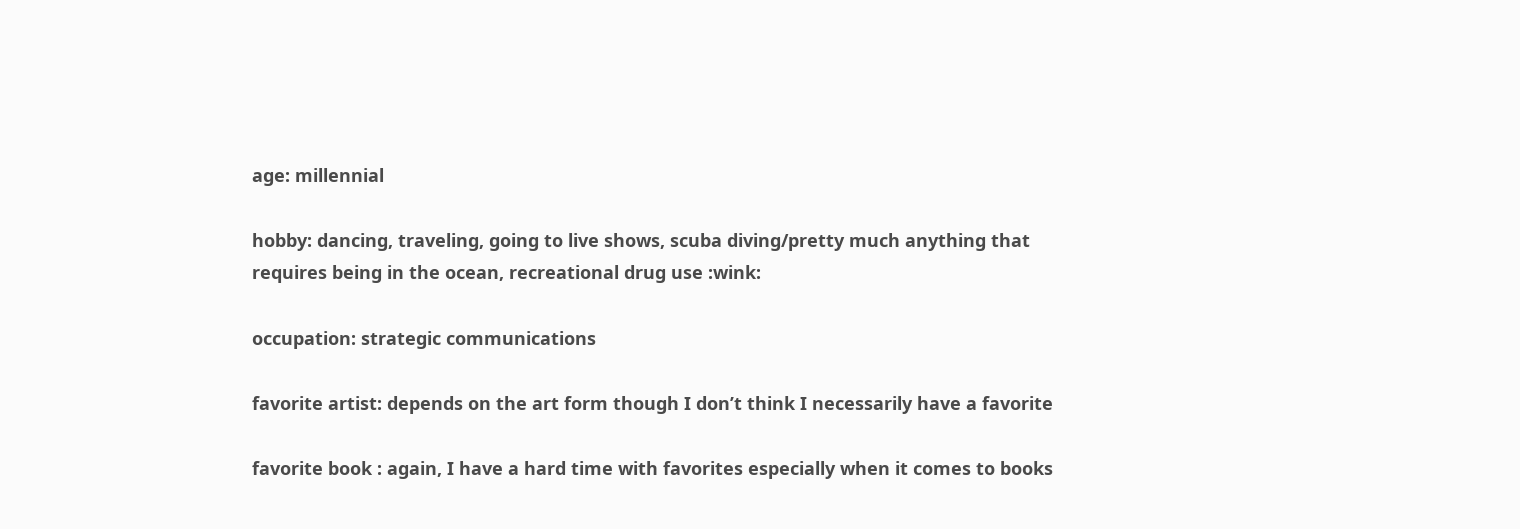age: millennial

hobby: dancing, traveling, going to live shows, scuba diving/pretty much anything that requires being in the ocean, recreational drug use :wink:

occupation: strategic communications

favorite artist: depends on the art form though I don’t think I necessarily have a favorite

favorite book : again, I have a hard time with favorites especially when it comes to books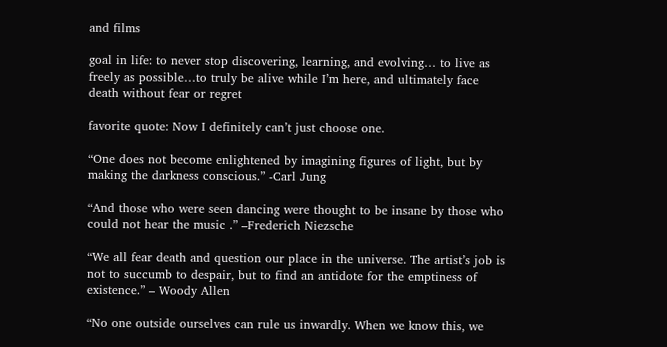and films

goal in life: to never stop discovering, learning, and evolving… to live as freely as possible…to truly be alive while I’m here, and ultimately face death without fear or regret

favorite quote: Now I definitely can’t just choose one.

“One does not become enlightened by imagining figures of light, but by making the darkness conscious.” -Carl Jung

“And those who were seen dancing were thought to be insane by those who could not hear the music .” –Frederich Niezsche

“We all fear death and question our place in the universe. The artist’s job is not to succumb to despair, but to find an antidote for the emptiness of existence.” – Woody Allen

“No one outside ourselves can rule us inwardly. When we know this, we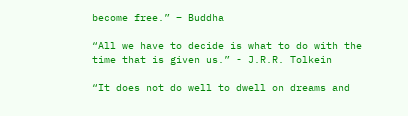become free.” – Buddha

“All we have to decide is what to do with the time that is given us.” - J.R.R. Tolkein

“It does not do well to dwell on dreams and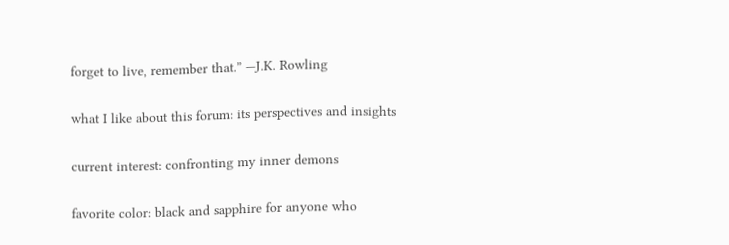forget to live, remember that.” —J.K. Rowling

what I like about this forum: its perspectives and insights

current interest: confronting my inner demons

favorite color: black and sapphire for anyone who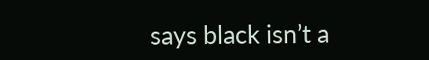says black isn’t a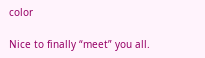color

Nice to finally “meet” you all.